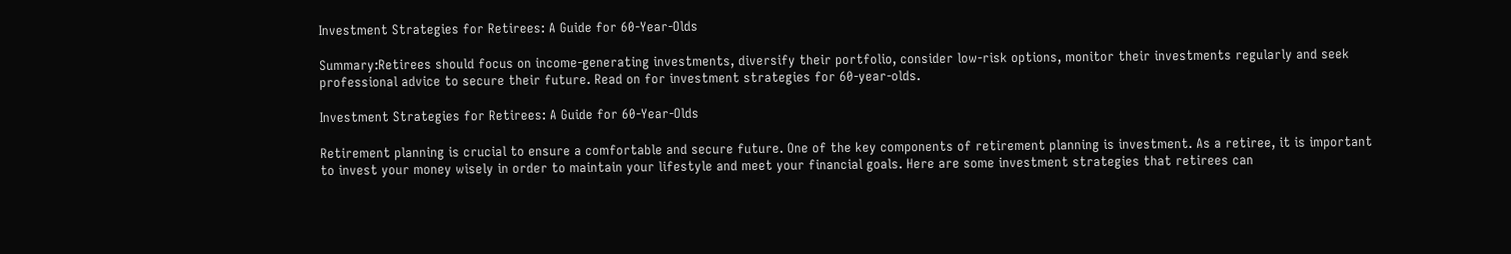Investment Strategies for Retirees: A Guide for 60-Year-Olds

Summary:Retirees should focus on income-generating investments, diversify their portfolio, consider low-risk options, monitor their investments regularly and seek professional advice to secure their future. Read on for investment strategies for 60-year-olds.

Investment Strategies for Retirees: A Guide for 60-Year-Olds

Retirement planning is crucial to ensure a comfortable and secure future. One of the key components of retirement planning is investment. As a retiree, it is important to invest your money wisely in order to maintain your lifestyle and meet your financial goals. Here are some investment strategies that retirees can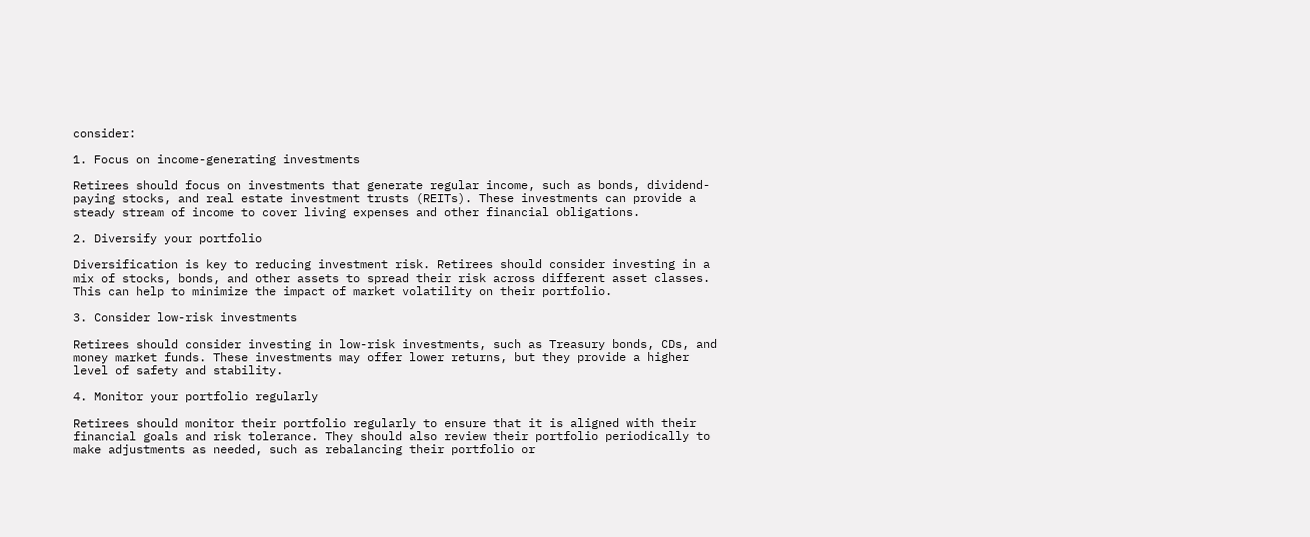consider:

1. Focus on income-generating investments

Retirees should focus on investments that generate regular income, such as bonds, dividend-paying stocks, and real estate investment trusts (REITs). These investments can provide a steady stream of income to cover living expenses and other financial obligations.

2. Diversify your portfolio

Diversification is key to reducing investment risk. Retirees should consider investing in a mix of stocks, bonds, and other assets to spread their risk across different asset classes. This can help to minimize the impact of market volatility on their portfolio.

3. Consider low-risk investments

Retirees should consider investing in low-risk investments, such as Treasury bonds, CDs, and money market funds. These investments may offer lower returns, but they provide a higher level of safety and stability.

4. Monitor your portfolio regularly

Retirees should monitor their portfolio regularly to ensure that it is aligned with their financial goals and risk tolerance. They should also review their portfolio periodically to make adjustments as needed, such as rebalancing their portfolio or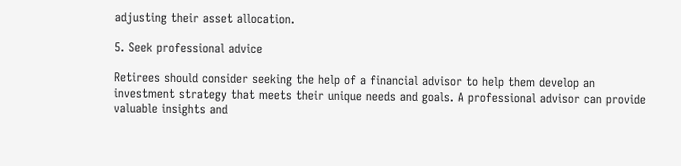adjusting their asset allocation.

5. Seek professional advice

Retirees should consider seeking the help of a financial advisor to help them develop an investment strategy that meets their unique needs and goals. A professional advisor can provide valuable insights and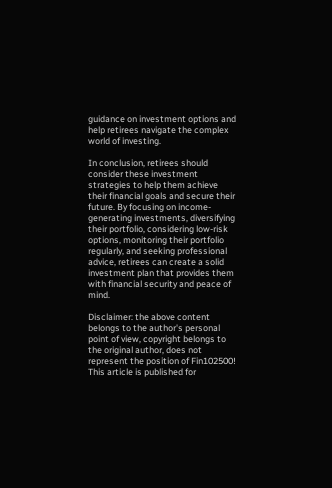guidance on investment options and help retirees navigate the complex world of investing.

In conclusion, retirees should consider these investment strategies to help them achieve their financial goals and secure their future. By focusing on income-generating investments, diversifying their portfolio, considering low-risk options, monitoring their portfolio regularly, and seeking professional advice, retirees can create a solid investment plan that provides them with financial security and peace of mind.

Disclaimer: the above content belongs to the author's personal point of view, copyright belongs to the original author, does not represent the position of Fin102500! This article is published for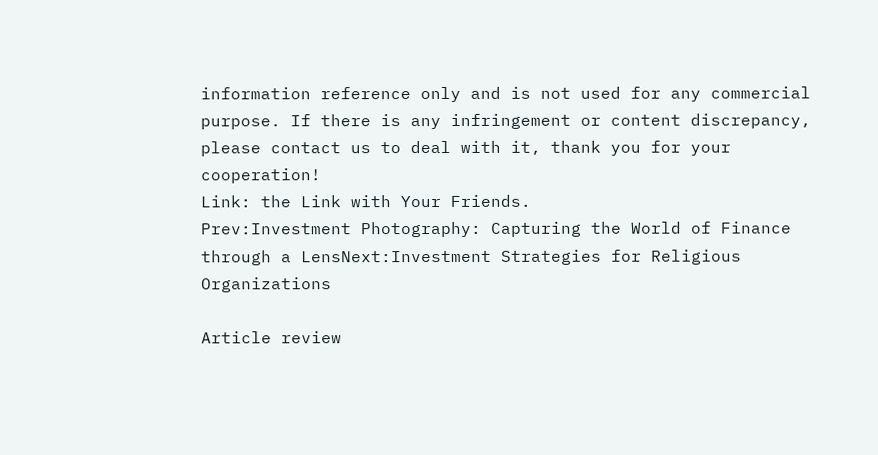information reference only and is not used for any commercial purpose. If there is any infringement or content discrepancy, please contact us to deal with it, thank you for your cooperation!
Link: the Link with Your Friends.
Prev:Investment Photography: Capturing the World of Finance through a LensNext:Investment Strategies for Religious Organizations

Article review